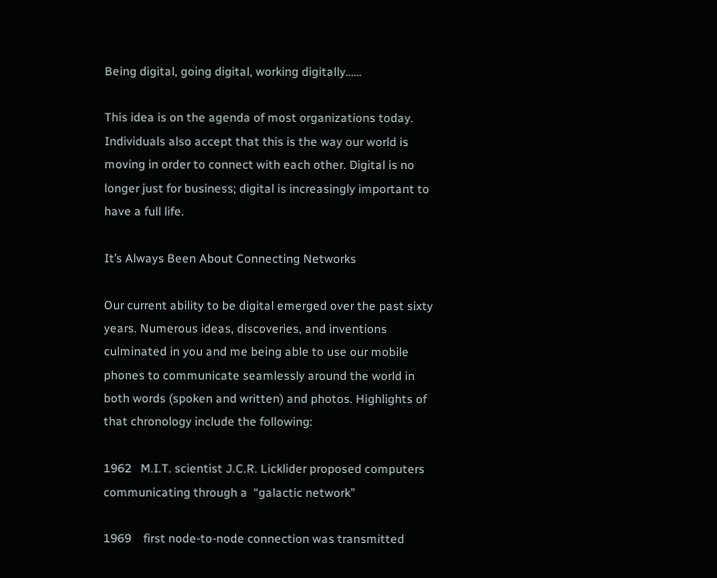Being digital, going digital, working digitally……

This idea is on the agenda of most organizations today. Individuals also accept that this is the way our world is moving in order to connect with each other. Digital is no longer just for business; digital is increasingly important to have a full life.

It’s Always Been About Connecting Networks

Our current ability to be digital emerged over the past sixty years. Numerous ideas, discoveries, and inventions culminated in you and me being able to use our mobile phones to communicate seamlessly around the world in both words (spoken and written) and photos. Highlights of that chronology include the following:

1962   M.I.T. scientist J.C.R. Licklider proposed computers communicating through a  “galactic network”

1969    first node-to-node connection was transmitted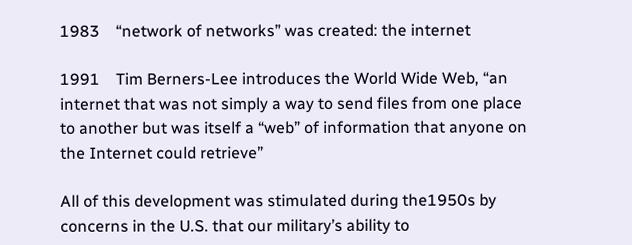1983    “network of networks” was created: the internet

1991    Tim Berners-Lee introduces the World Wide Web, “an internet that was not simply a way to send files from one place to another but was itself a “web” of information that anyone on the Internet could retrieve”

All of this development was stimulated during the1950s by concerns in the U.S. that our military’s ability to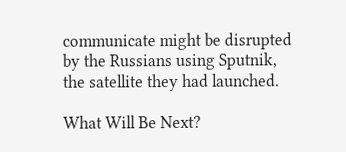communicate might be disrupted by the Russians using Sputnik, the satellite they had launched.

What Will Be Next?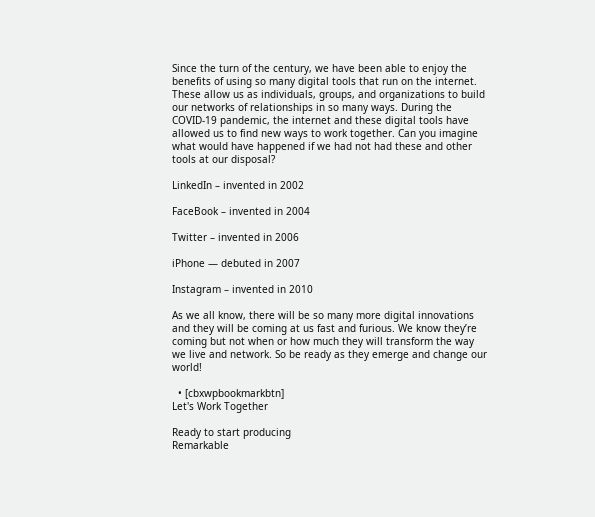Since the turn of the century, we have been able to enjoy the benefits of using so many digital tools that run on the internet. These allow us as individuals, groups, and organizations to build our networks of relationships in so many ways. During the COVID-19 pandemic, the internet and these digital tools have allowed us to find new ways to work together. Can you imagine what would have happened if we had not had these and other tools at our disposal?

LinkedIn – invented in 2002

FaceBook – invented in 2004

Twitter – invented in 2006

iPhone — debuted in 2007

Instagram – invented in 2010

As we all know, there will be so many more digital innovations and they will be coming at us fast and furious. We know they’re coming but not when or how much they will transform the way we live and network. So be ready as they emerge and change our world!

  • [cbxwpbookmarkbtn]
Let's Work Together

Ready to start producing
Remarkable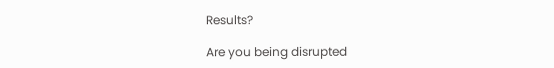Results?

Are you being disrupted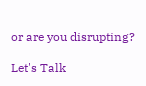or are you disrupting?

Let's Talk